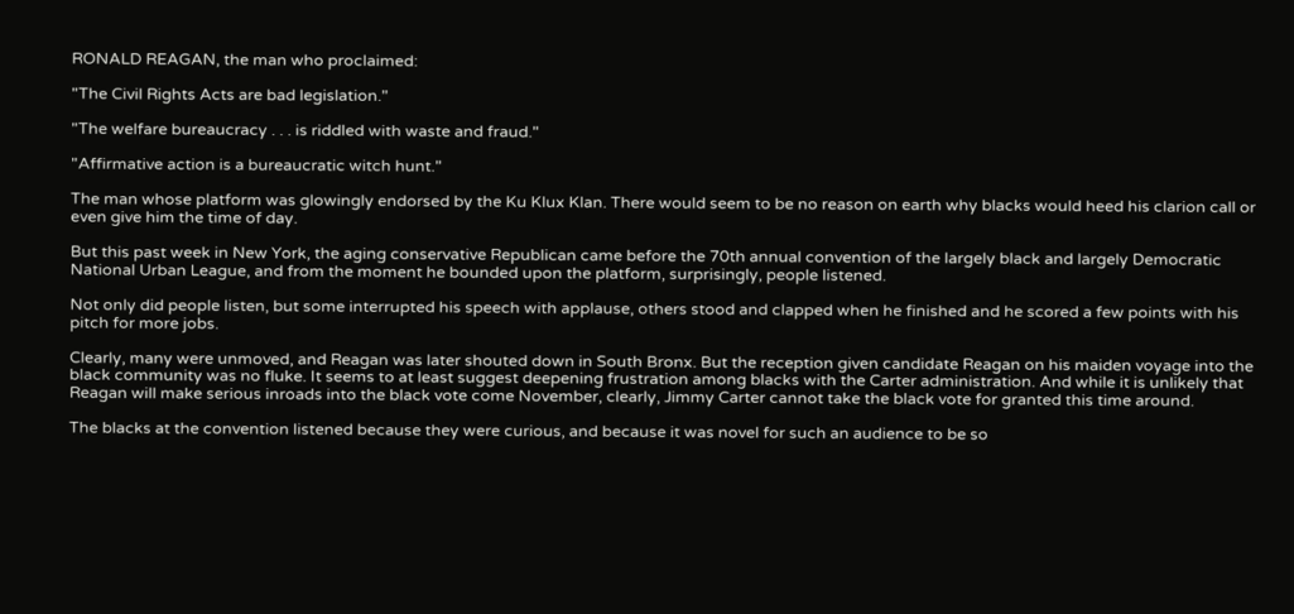RONALD REAGAN, the man who proclaimed:

"The Civil Rights Acts are bad legislation."

"The welfare bureaucracy . . . is riddled with waste and fraud."

"Affirmative action is a bureaucratic witch hunt."

The man whose platform was glowingly endorsed by the Ku Klux Klan. There would seem to be no reason on earth why blacks would heed his clarion call or even give him the time of day.

But this past week in New York, the aging conservative Republican came before the 70th annual convention of the largely black and largely Democratic National Urban League, and from the moment he bounded upon the platform, surprisingly, people listened.

Not only did people listen, but some interrupted his speech with applause, others stood and clapped when he finished and he scored a few points with his pitch for more jobs.

Clearly, many were unmoved, and Reagan was later shouted down in South Bronx. But the reception given candidate Reagan on his maiden voyage into the black community was no fluke. It seems to at least suggest deepening frustration among blacks with the Carter administration. And while it is unlikely that Reagan will make serious inroads into the black vote come November, clearly, Jimmy Carter cannot take the black vote for granted this time around.

The blacks at the convention listened because they were curious, and because it was novel for such an audience to be so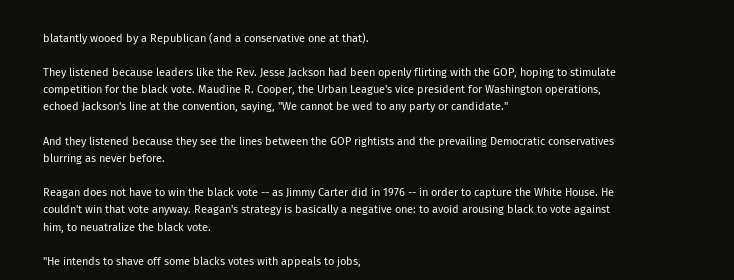blatantly wooed by a Republican (and a conservative one at that).

They listened because leaders like the Rev. Jesse Jackson had been openly flirting with the GOP, hoping to stimulate competition for the black vote. Maudine R. Cooper, the Urban League's vice president for Washington operations, echoed Jackson's line at the convention, saying, "We cannot be wed to any party or candidate."

And they listened because they see the lines between the GOP rightists and the prevailing Democratic conservatives blurring as never before.

Reagan does not have to win the black vote -- as Jimmy Carter did in 1976 -- in order to capture the White House. He couldn't win that vote anyway. Reagan's strategy is basically a negative one: to avoid arousing black to vote against him, to neuatralize the black vote.

"He intends to shave off some blacks votes with appeals to jobs,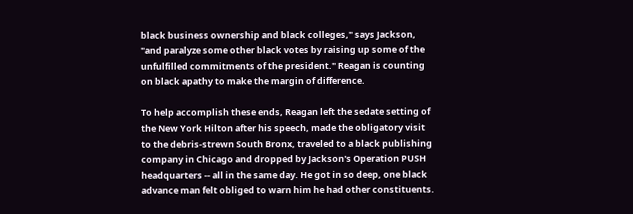black business ownership and black colleges," says Jackson, "and paralyze some other black votes by raising up some of the unfulfilled commitments of the president." Reagan is counting on black apathy to make the margin of difference.

To help accomplish these ends, Reagan left the sedate setting of the New York Hilton after his speech, made the obligatory visit to the debris-strewn South Bronx, traveled to a black publishing company in Chicago and dropped by Jackson's Operation PUSH headquarters -- all in the same day. He got in so deep, one black advance man felt obliged to warn him he had other constituents.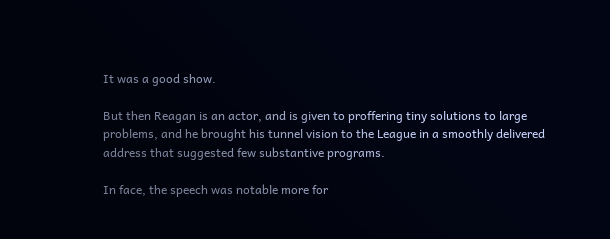It was a good show.

But then Reagan is an actor, and is given to proffering tiny solutions to large problems, and he brought his tunnel vision to the League in a smoothly delivered address that suggested few substantive programs.

In face, the speech was notable more for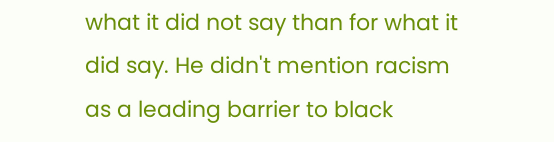what it did not say than for what it did say. He didn't mention racism as a leading barrier to black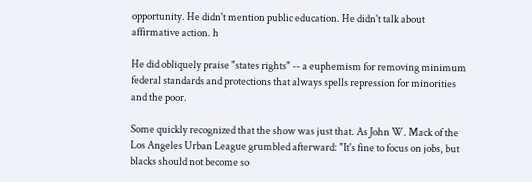opportunity. He didn't mention public education. He didn't talk about affirmative action. h

He did obliquely praise "states rights" -- a euphemism for removing minimum federal standards and protections that always spells repression for minorities and the poor.

Some quickly recognized that the show was just that. As John W. Mack of the Los Angeles Urban League grumbled afterward: "It's fine to focus on jobs, but blacks should not become so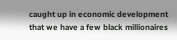caught up in economic development that we have a few black millionaires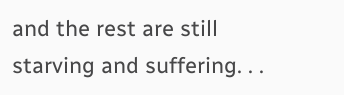and the rest are still starving and suffering. . .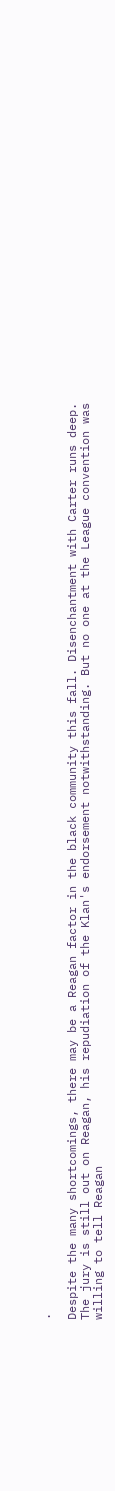.

Despite the many shortcomings, there may be a Reagan factor in the black community this fall. Disenchantment with Carter runs deep. The jury is still out on Reagan, his repudiation of the Klan's endorsement notwithstanding. But no one at the League convention was willing to tell Reagan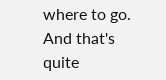where to go. And that's quite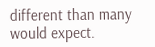different than many would expect.